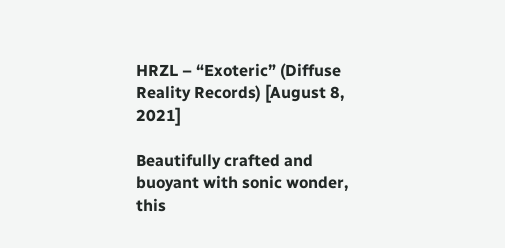HRZL – “Exoteric” (Diffuse Reality Records) [August 8, 2021]

Beautifully crafted and buoyant with sonic wonder, this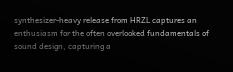synthesizer-heavy release from HRZL captures an enthusiasm for the often overlooked fundamentals of sound design, capturing a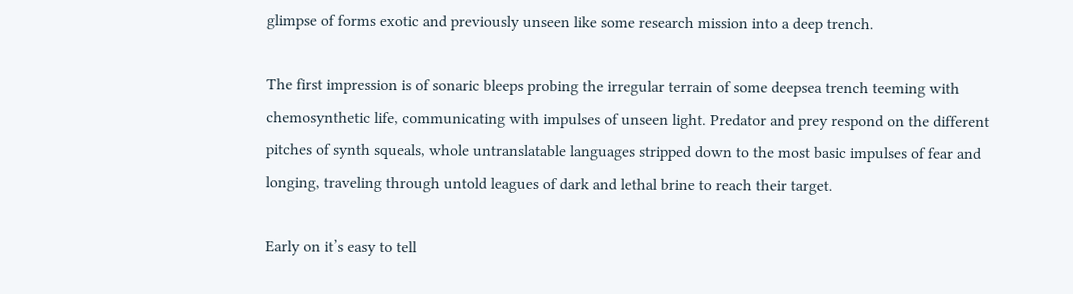glimpse of forms exotic and previously unseen like some research mission into a deep trench.

The first impression is of sonaric bleeps probing the irregular terrain of some deepsea trench teeming with chemosynthetic life, communicating with impulses of unseen light. Predator and prey respond on the different pitches of synth squeals, whole untranslatable languages stripped down to the most basic impulses of fear and longing, traveling through untold leagues of dark and lethal brine to reach their target.

Early on it’s easy to tell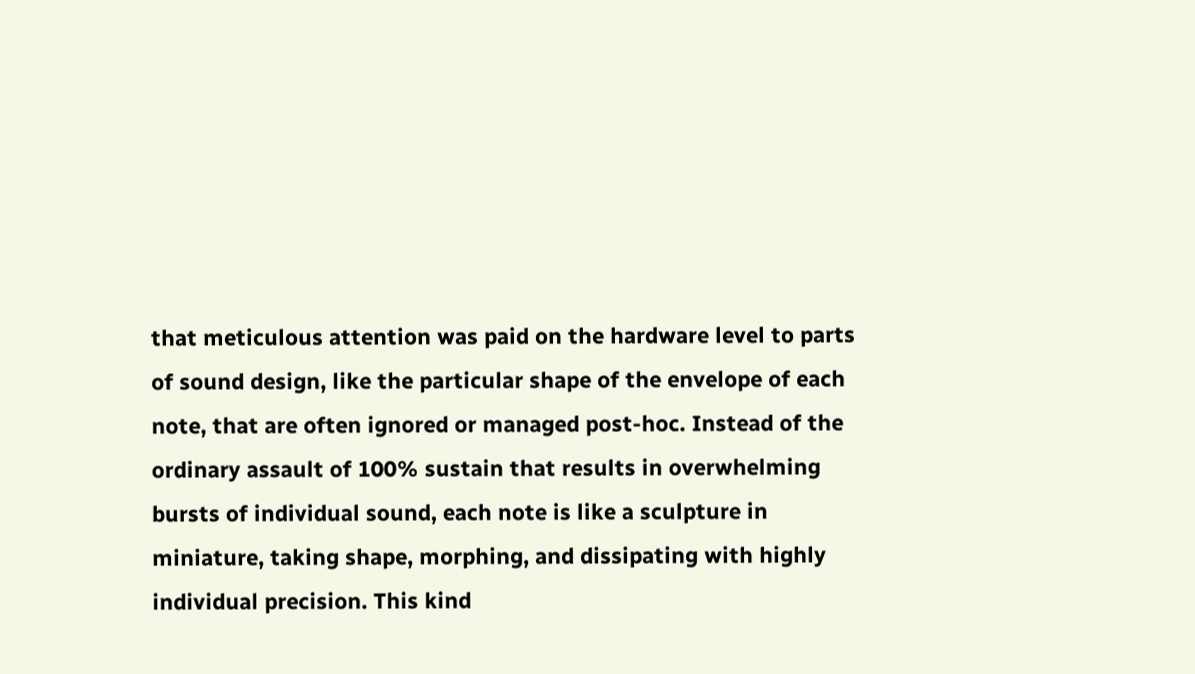that meticulous attention was paid on the hardware level to parts of sound design, like the particular shape of the envelope of each note, that are often ignored or managed post-hoc. Instead of the ordinary assault of 100% sustain that results in overwhelming bursts of individual sound, each note is like a sculpture in miniature, taking shape, morphing, and dissipating with highly individual precision. This kind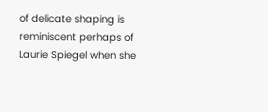of delicate shaping is reminiscent perhaps of Laurie Spiegel when she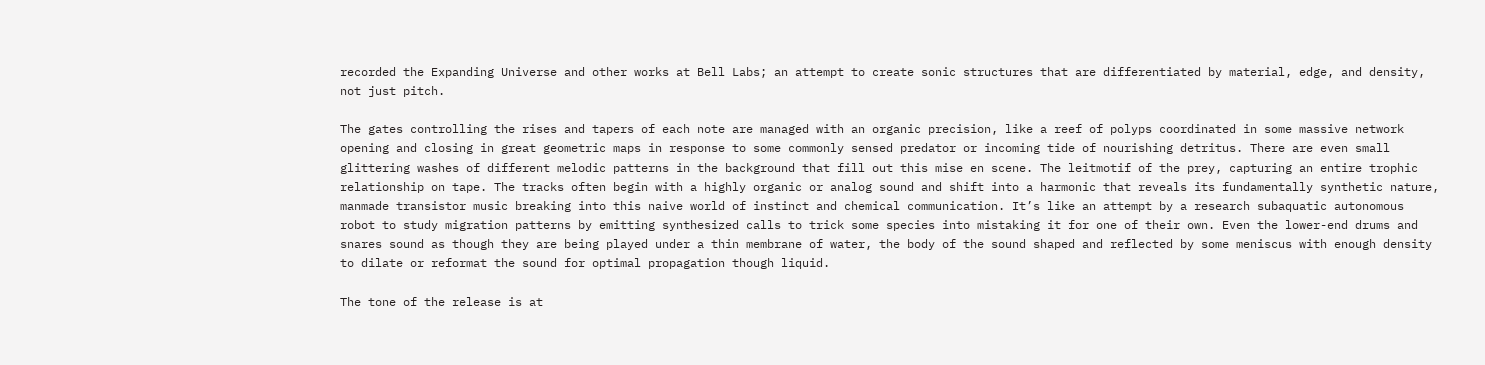recorded the Expanding Universe and other works at Bell Labs; an attempt to create sonic structures that are differentiated by material, edge, and density, not just pitch.

The gates controlling the rises and tapers of each note are managed with an organic precision, like a reef of polyps coordinated in some massive network opening and closing in great geometric maps in response to some commonly sensed predator or incoming tide of nourishing detritus. There are even small glittering washes of different melodic patterns in the background that fill out this mise en scene. The leitmotif of the prey, capturing an entire trophic relationship on tape. The tracks often begin with a highly organic or analog sound and shift into a harmonic that reveals its fundamentally synthetic nature, manmade transistor music breaking into this naive world of instinct and chemical communication. It’s like an attempt by a research subaquatic autonomous robot to study migration patterns by emitting synthesized calls to trick some species into mistaking it for one of their own. Even the lower-end drums and snares sound as though they are being played under a thin membrane of water, the body of the sound shaped and reflected by some meniscus with enough density to dilate or reformat the sound for optimal propagation though liquid.

The tone of the release is at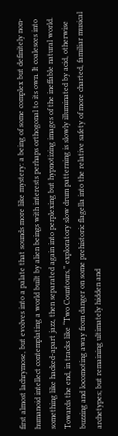first almost lachrymose, but evolves into a palate that sounds more like mystery: a being of some complex but definitely non-humanoid intellect contemplating a world built by alien beings with interests perhaps orthogonal to its own. It coalesces into something like hacked-apart jazz, then separated again into perplexing but hypnotizing images of the ineffable natural world. Towards the end, in tracks like “Two Countours,” exploratory slow drum patterning is slowly illuminated by acid, otherwise buzzing and locomoting away from danger on some prehistoric flagella into the relative safety of more charted, familiar musical archetypes; but remaining ultimately hidden and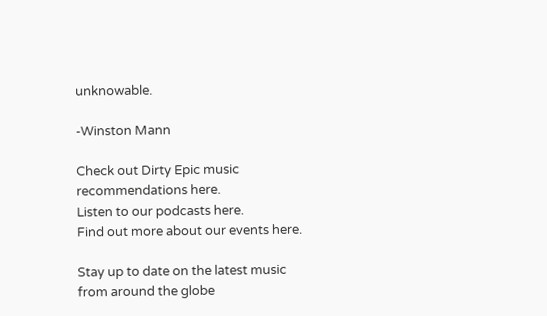unknowable.

-Winston Mann

Check out Dirty Epic music recommendations here.
Listen to our podcasts here.
Find out more about our events here.

Stay up to date on the latest music from around the globe